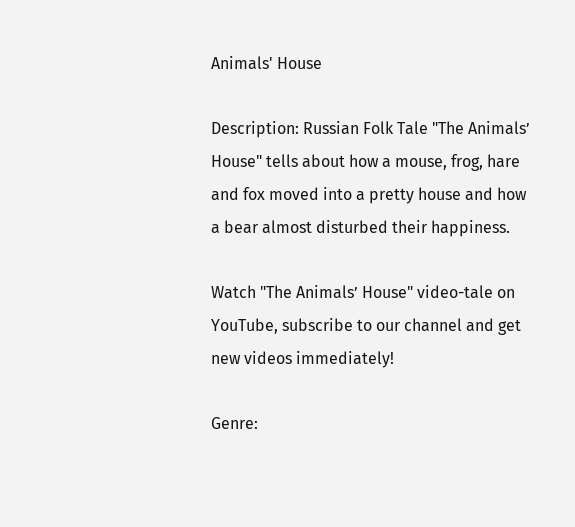Animals' House

Description: Russian Folk Tale "The Animals’ House" tells about how a mouse, frog, hare and fox moved into a pretty house and how a bear almost disturbed their happiness.

Watch "The Animals’ House" video-tale on YouTube, subscribe to our channel and get new videos immediately!

Genre: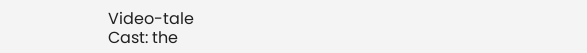Video-tale
Cast: the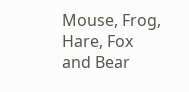Mouse, Frog, Hare, Fox and Bear